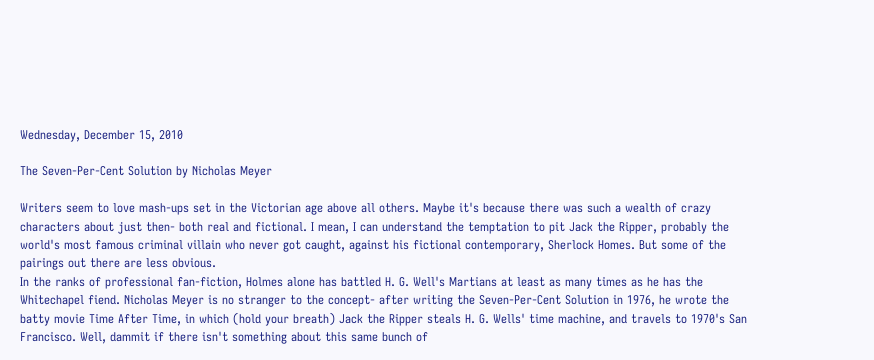Wednesday, December 15, 2010

The Seven-Per-Cent Solution by Nicholas Meyer

Writers seem to love mash-ups set in the Victorian age above all others. Maybe it's because there was such a wealth of crazy characters about just then- both real and fictional. I mean, I can understand the temptation to pit Jack the Ripper, probably the world's most famous criminal villain who never got caught, against his fictional contemporary, Sherlock Homes. But some of the pairings out there are less obvious.
In the ranks of professional fan-fiction, Holmes alone has battled H. G. Well's Martians at least as many times as he has the Whitechapel fiend. Nicholas Meyer is no stranger to the concept- after writing the Seven-Per-Cent Solution in 1976, he wrote the batty movie Time After Time, in which (hold your breath) Jack the Ripper steals H. G. Wells' time machine, and travels to 1970's San Francisco. Well, dammit if there isn't something about this same bunch of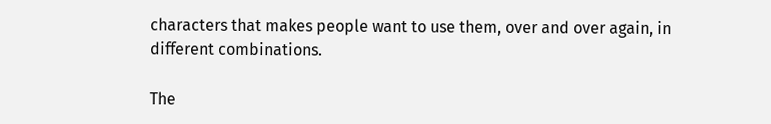characters that makes people want to use them, over and over again, in different combinations.

The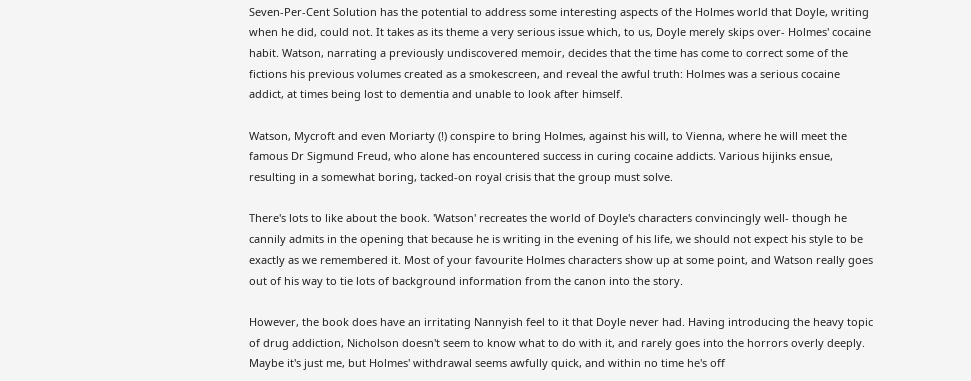Seven-Per-Cent Solution has the potential to address some interesting aspects of the Holmes world that Doyle, writing when he did, could not. It takes as its theme a very serious issue which, to us, Doyle merely skips over- Holmes' cocaine habit. Watson, narrating a previously undiscovered memoir, decides that the time has come to correct some of the fictions his previous volumes created as a smokescreen, and reveal the awful truth: Holmes was a serious cocaine addict, at times being lost to dementia and unable to look after himself.

Watson, Mycroft and even Moriarty (!) conspire to bring Holmes, against his will, to Vienna, where he will meet the famous Dr Sigmund Freud, who alone has encountered success in curing cocaine addicts. Various hijinks ensue, resulting in a somewhat boring, tacked-on royal crisis that the group must solve.

There's lots to like about the book. 'Watson' recreates the world of Doyle's characters convincingly well- though he cannily admits in the opening that because he is writing in the evening of his life, we should not expect his style to be exactly as we remembered it. Most of your favourite Holmes characters show up at some point, and Watson really goes out of his way to tie lots of background information from the canon into the story.

However, the book does have an irritating Nannyish feel to it that Doyle never had. Having introducing the heavy topic of drug addiction, Nicholson doesn't seem to know what to do with it, and rarely goes into the horrors overly deeply. Maybe it's just me, but Holmes' withdrawal seems awfully quick, and within no time he's off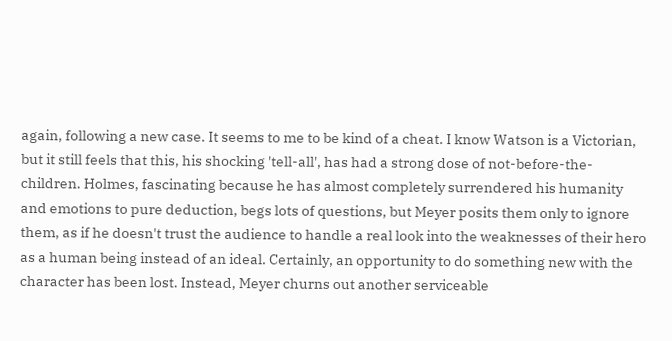again, following a new case. It seems to me to be kind of a cheat. I know Watson is a Victorian, but it still feels that this, his shocking 'tell-all', has had a strong dose of not-before-the-children. Holmes, fascinating because he has almost completely surrendered his humanity and emotions to pure deduction, begs lots of questions, but Meyer posits them only to ignore them, as if he doesn't trust the audience to handle a real look into the weaknesses of their hero as a human being instead of an ideal. Certainly, an opportunity to do something new with the character has been lost. Instead, Meyer churns out another serviceable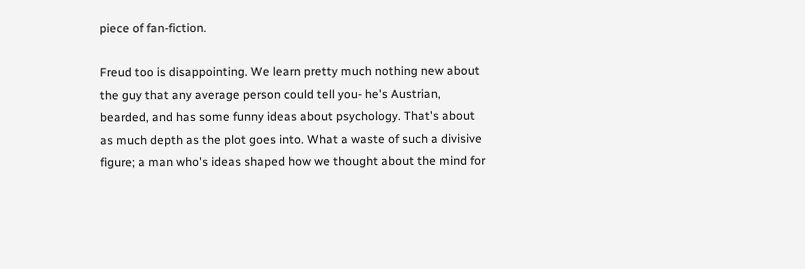piece of fan-fiction.

Freud too is disappointing. We learn pretty much nothing new about the guy that any average person could tell you- he's Austrian, bearded, and has some funny ideas about psychology. That's about as much depth as the plot goes into. What a waste of such a divisive figure; a man who's ideas shaped how we thought about the mind for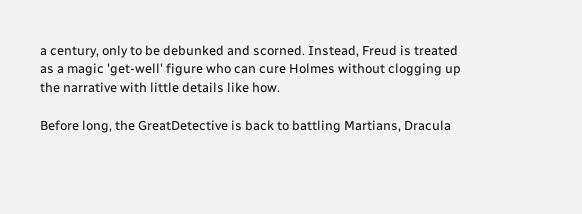a century, only to be debunked and scorned. Instead, Freud is treated as a magic 'get-well' figure who can cure Holmes without clogging up the narrative with little details like how.

Before long, the GreatDetective is back to battling Martians, Dracula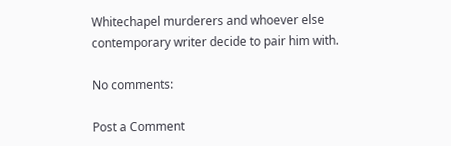Whitechapel murderers and whoever else contemporary writer decide to pair him with.

No comments:

Post a Comment